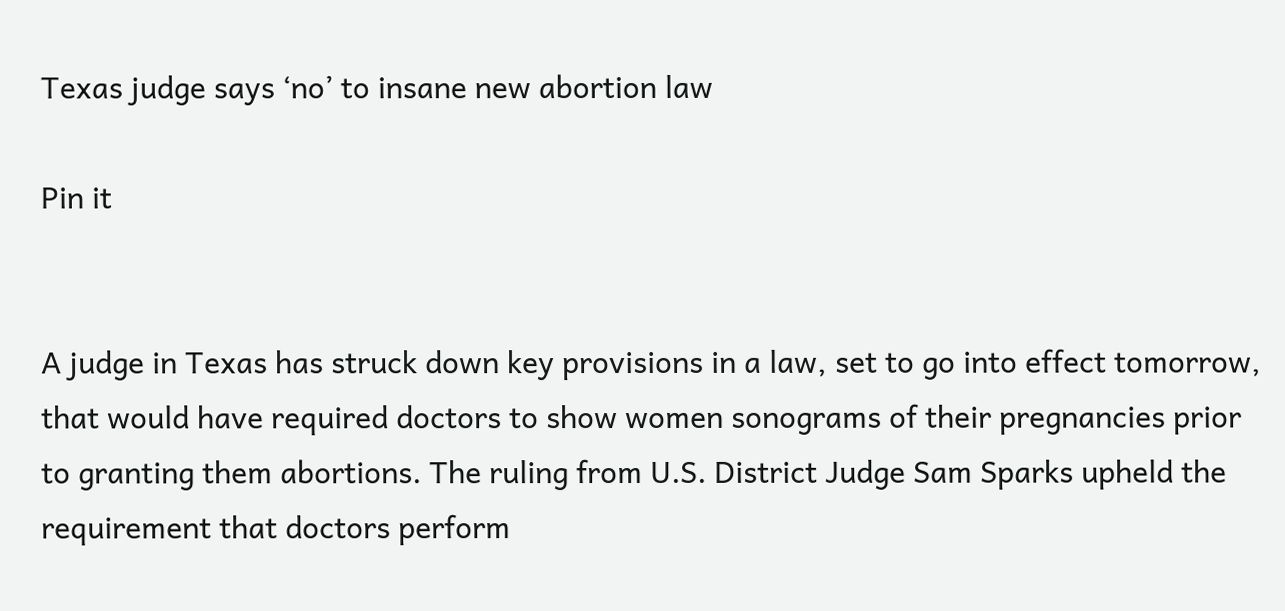Texas judge says ‘no’ to insane new abortion law

Pin it


A judge in Texas has struck down key provisions in a law, set to go into effect tomorrow, that would have required doctors to show women sonograms of their pregnancies prior to granting them abortions. The ruling from U.S. District Judge Sam Sparks upheld the requirement that doctors perform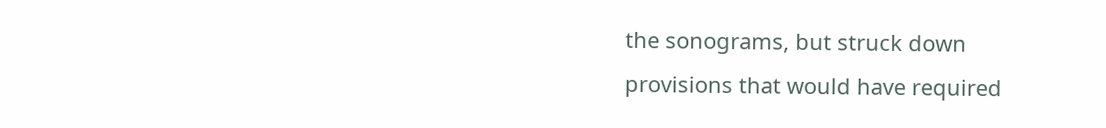the sonograms, but struck down provisions that would have required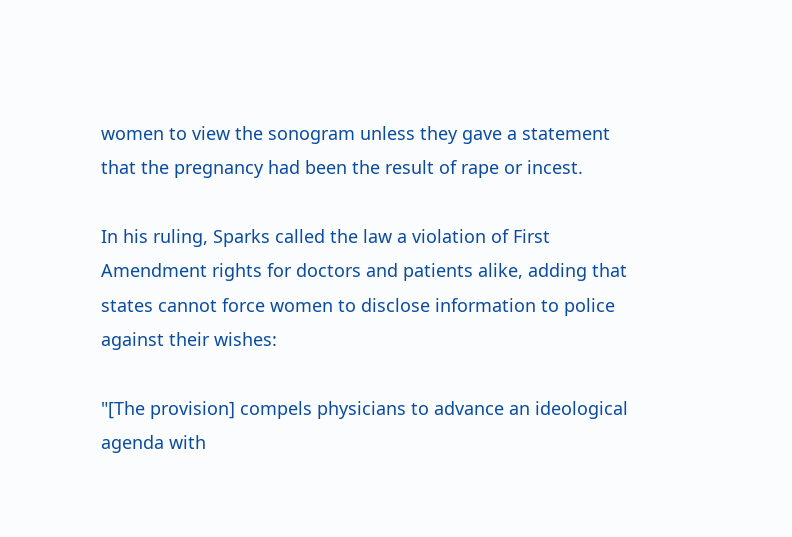women to view the sonogram unless they gave a statement that the pregnancy had been the result of rape or incest.

In his ruling, Sparks called the law a violation of First Amendment rights for doctors and patients alike, adding that states cannot force women to disclose information to police against their wishes:

"[The provision] compels physicians to advance an ideological agenda with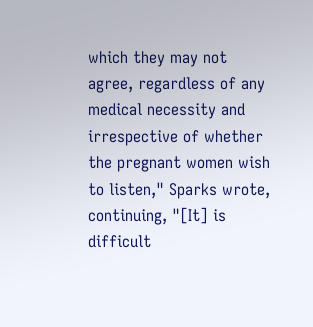which they may not agree, regardless of any medical necessity and irrespective of whether the pregnant women wish to listen," Sparks wrote, continuing, "[It] is difficult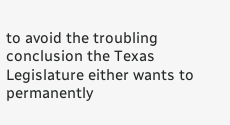to avoid the troubling conclusion the Texas Legislature either wants to permanently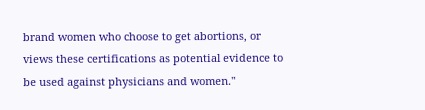brand women who choose to get abortions, or views these certifications as potential evidence to be used against physicians and women."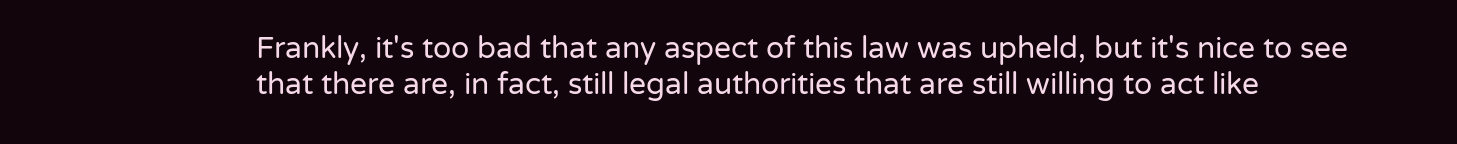Frankly, it's too bad that any aspect of this law was upheld, but it's nice to see that there are, in fact, still legal authorities that are still willing to act like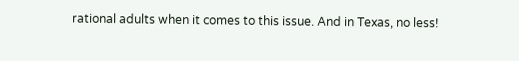rational adults when it comes to this issue. And in Texas, no less!